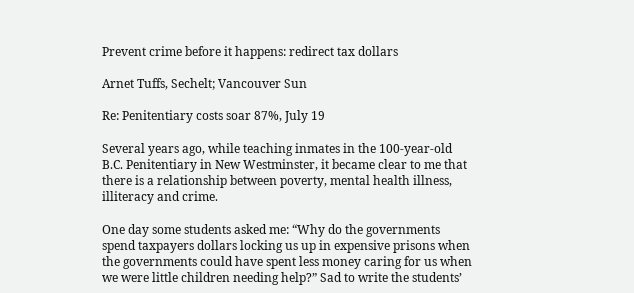Prevent crime before it happens: redirect tax dollars

Arnet Tuffs, Sechelt; Vancouver Sun

Re: Penitentiary costs soar 87%, July 19

Several years ago, while teaching inmates in the 100-year-old B.C. Penitentiary in New Westminster, it became clear to me that there is a relationship between poverty, mental health illness, illiteracy and crime.

One day some students asked me: “Why do the governments spend taxpayers dollars locking us up in expensive prisons when the governments could have spent less money caring for us when we were little children needing help?” Sad to write the students’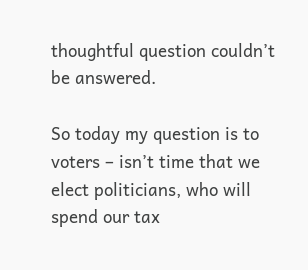thoughtful question couldn’t be answered.

So today my question is to voters – isn’t time that we elect politicians, who will spend our tax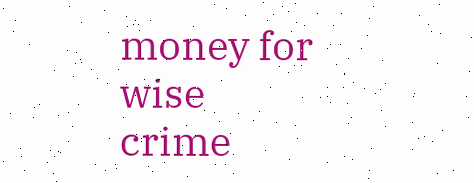money for wise crime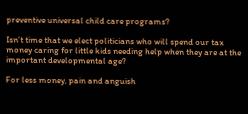preventive universal child care programs?

Isn’t time that we elect politicians who will spend our tax money caring for little kids needing help when they are at the important developmental age?

For less money, pain and anguish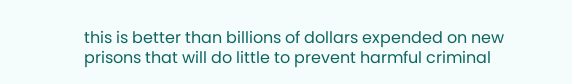this is better than billions of dollars expended on new prisons that will do little to prevent harmful criminal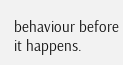behaviour before it happens.